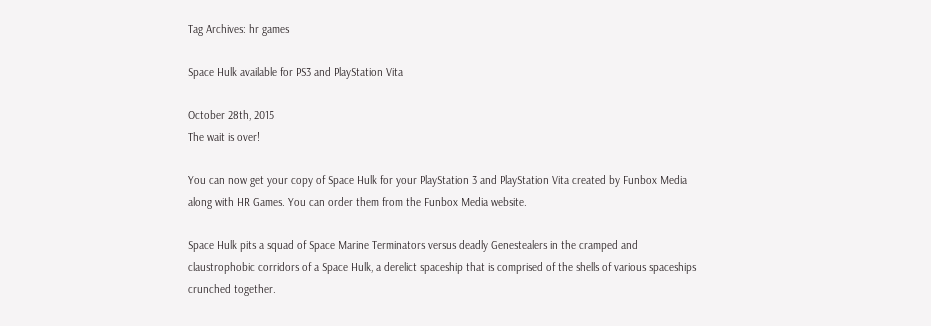Tag Archives: hr games

Space Hulk available for PS3 and PlayStation Vita

October 28th, 2015
The wait is over!

You can now get your copy of Space Hulk for your PlayStation 3 and PlayStation Vita created by Funbox Media along with HR Games. You can order them from the Funbox Media website.

Space Hulk pits a squad of Space Marine Terminators versus deadly Genestealers in the cramped and claustrophobic corridors of a Space Hulk, a derelict spaceship that is comprised of the shells of various spaceships crunched together.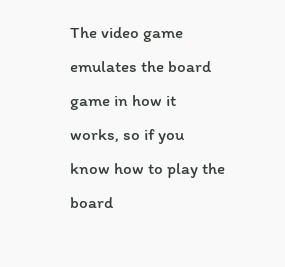The video game emulates the board game in how it works, so if you know how to play the board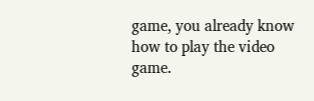game, you already know how to play the video game.